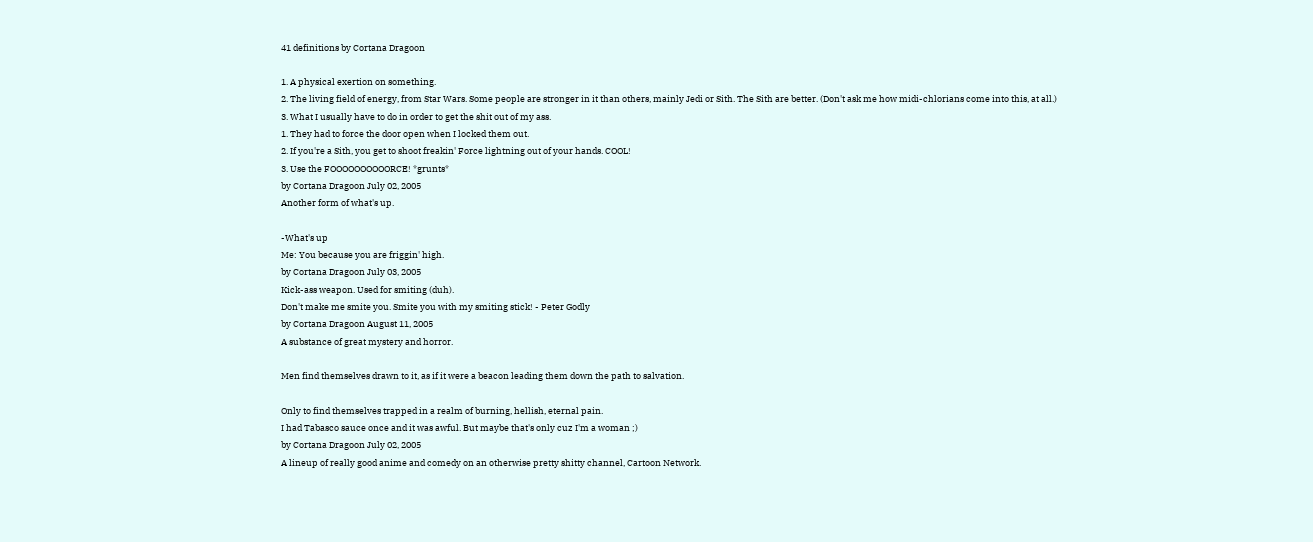41 definitions by Cortana Dragoon

1. A physical exertion on something.
2. The living field of energy, from Star Wars. Some people are stronger in it than others, mainly Jedi or Sith. The Sith are better. (Don't ask me how midi-chlorians come into this, at all.)
3. What I usually have to do in order to get the shit out of my ass.
1. They had to force the door open when I locked them out.
2. If you're a Sith, you get to shoot freakin' Force lightning out of your hands. COOL!
3. Use the FOOOOOOOOOORCE! *grunts*
by Cortana Dragoon July 02, 2005
Another form of what's up.

-What's up
Me: You because you are friggin' high.
by Cortana Dragoon July 03, 2005
Kick-ass weapon. Used for smiting (duh).
Don't make me smite you. Smite you with my smiting stick! - Peter Godly
by Cortana Dragoon August 11, 2005
A substance of great mystery and horror.

Men find themselves drawn to it, as if it were a beacon leading them down the path to salvation.

Only to find themselves trapped in a realm of burning, hellish, eternal pain.
I had Tabasco sauce once and it was awful. But maybe that's only cuz I'm a woman ;)
by Cortana Dragoon July 02, 2005
A lineup of really good anime and comedy on an otherwise pretty shitty channel, Cartoon Network.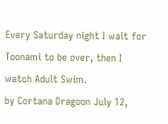Every Saturday night I wait for Toonami to be over, then I watch Adult Swim.
by Cortana Dragoon July 12,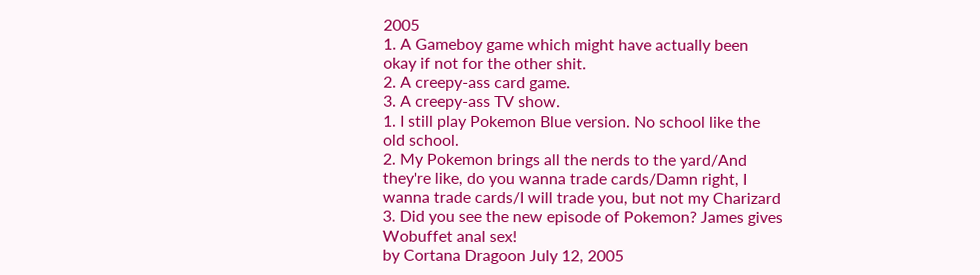2005
1. A Gameboy game which might have actually been okay if not for the other shit.
2. A creepy-ass card game.
3. A creepy-ass TV show.
1. I still play Pokemon Blue version. No school like the old school.
2. My Pokemon brings all the nerds to the yard/And they're like, do you wanna trade cards/Damn right, I wanna trade cards/I will trade you, but not my Charizard
3. Did you see the new episode of Pokemon? James gives Wobuffet anal sex!
by Cortana Dragoon July 12, 2005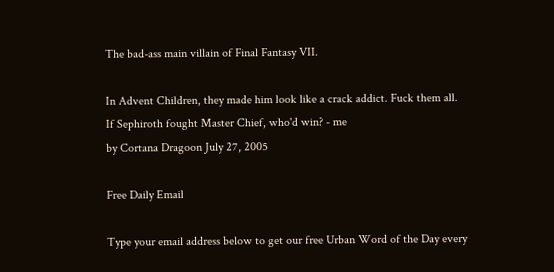The bad-ass main villain of Final Fantasy VII.

In Advent Children, they made him look like a crack addict. Fuck them all.
If Sephiroth fought Master Chief, who'd win? - me
by Cortana Dragoon July 27, 2005

Free Daily Email

Type your email address below to get our free Urban Word of the Day every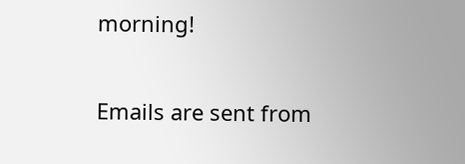morning!

Emails are sent from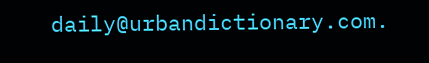daily@urbandictionary.com.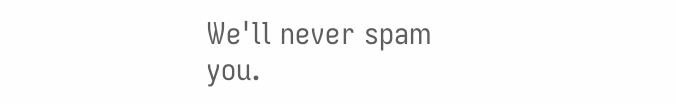We'll never spam you.